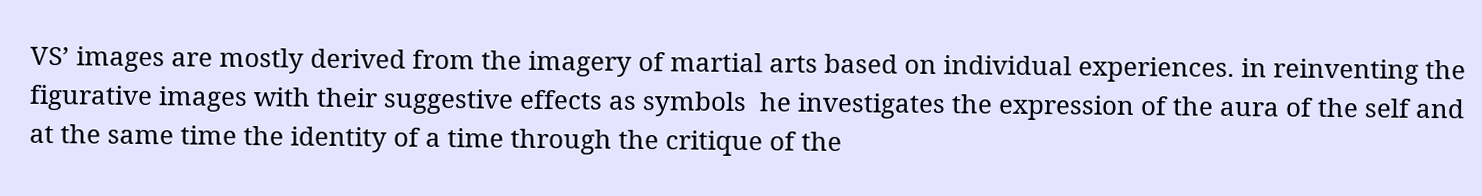VS’ images are mostly derived from the imagery of martial arts based on individual experiences. in reinventing the figurative images with their suggestive effects as symbols  he investigates the expression of the aura of the self and at the same time the identity of a time through the critique of the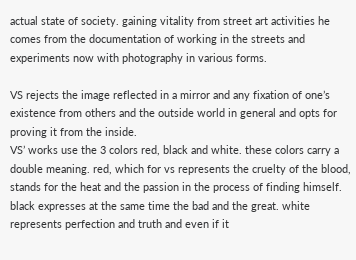actual state of society. gaining vitality from street art activities he comes from the documentation of working in the streets and experiments now with photography in various forms.

VS rejects the image reflected in a mirror and any fixation of one’s existence from others and the outside world in general and opts for proving it from the inside.
VS’ works use the 3 colors red, black and white. these colors carry a double meaning. red, which for vs represents the cruelty of the blood, stands for the heat and the passion in the process of finding himself. black expresses at the same time the bad and the great. white represents perfection and truth and even if it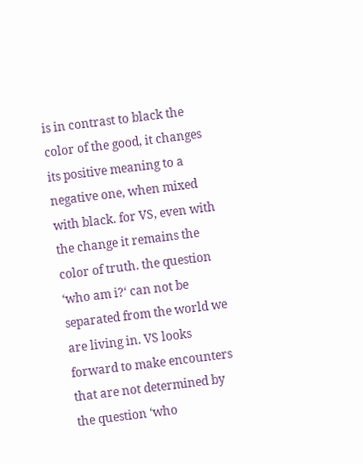is in contrast to black the color of the good, it changes its positive meaning to a negative one, when mixed with black. for VS, even with the change it remains the color of truth. the question ‘who am i?‘ can not be separated from the world we are living in. VS looks forward to make encounters that are not determined by the question ‘who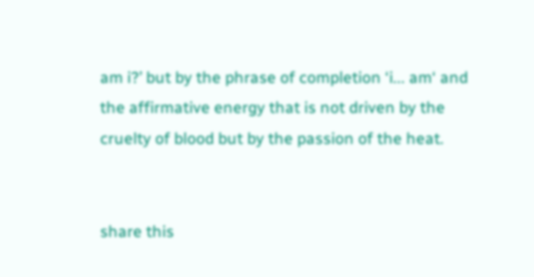am i?’ but by the phrase of completion ‘i... am‘ and the affirmative energy that is not driven by the cruelty of blood but by the passion of the heat.


share this